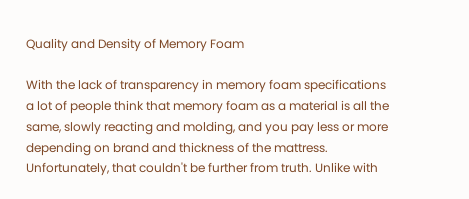Quality and Density of Memory Foam

With the lack of transparency in memory foam specifications a lot of people think that memory foam as a material is all the same, slowly reacting and molding, and you pay less or more depending on brand and thickness of the mattress. Unfortunately, that couldn't be further from truth. Unlike with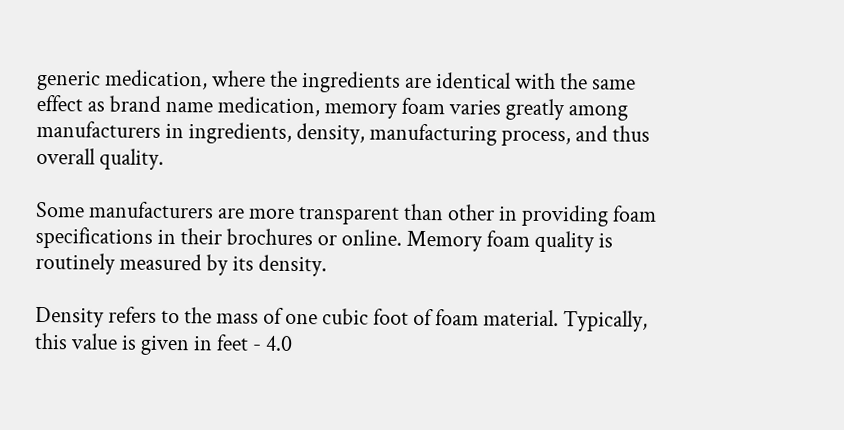generic medication, where the ingredients are identical with the same effect as brand name medication, memory foam varies greatly among manufacturers in ingredients, density, manufacturing process, and thus overall quality.

Some manufacturers are more transparent than other in providing foam specifications in their brochures or online. Memory foam quality is routinely measured by its density.

Density refers to the mass of one cubic foot of foam material. Typically, this value is given in feet - 4.0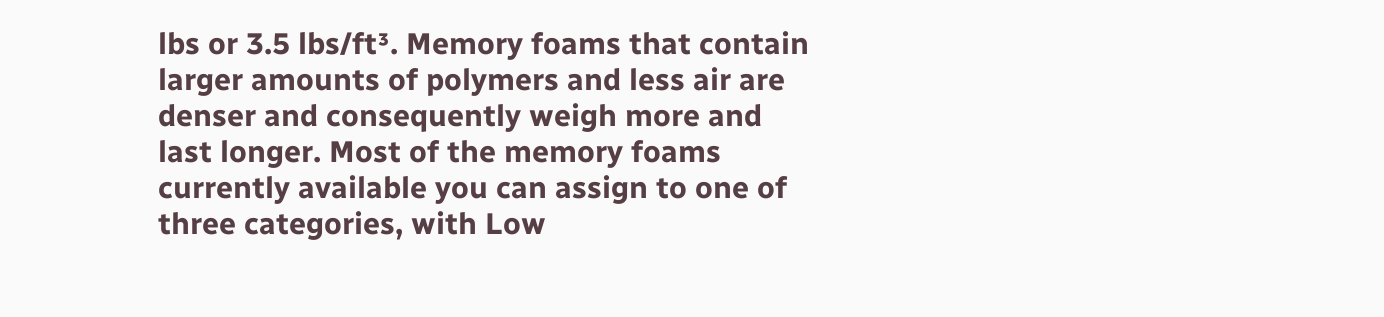lbs or 3.5 lbs/ft³. Memory foams that contain larger amounts of polymers and less air are denser and consequently weigh more and last longer. Most of the memory foams currently available you can assign to one of three categories, with Low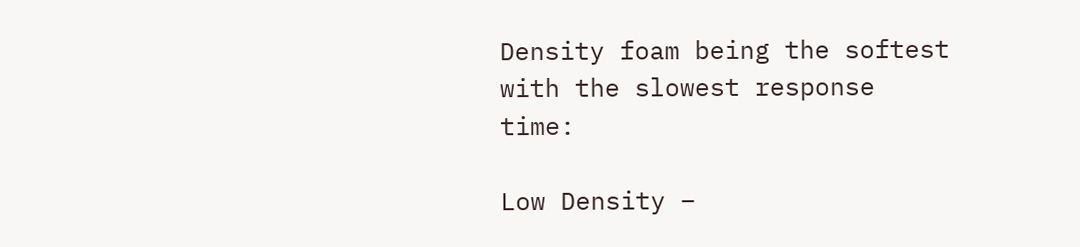Density foam being the softest with the slowest response time:

Low Density –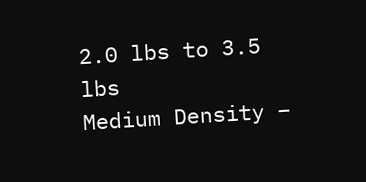2.0 lbs to 3.5 lbs
Medium Density –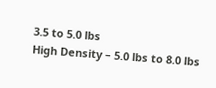3.5 to 5.0 lbs
High Density – 5.0 lbs to 8.0 lbs